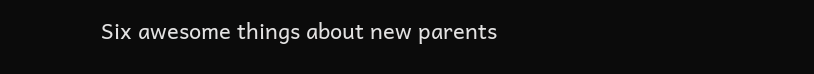Six awesome things about new parents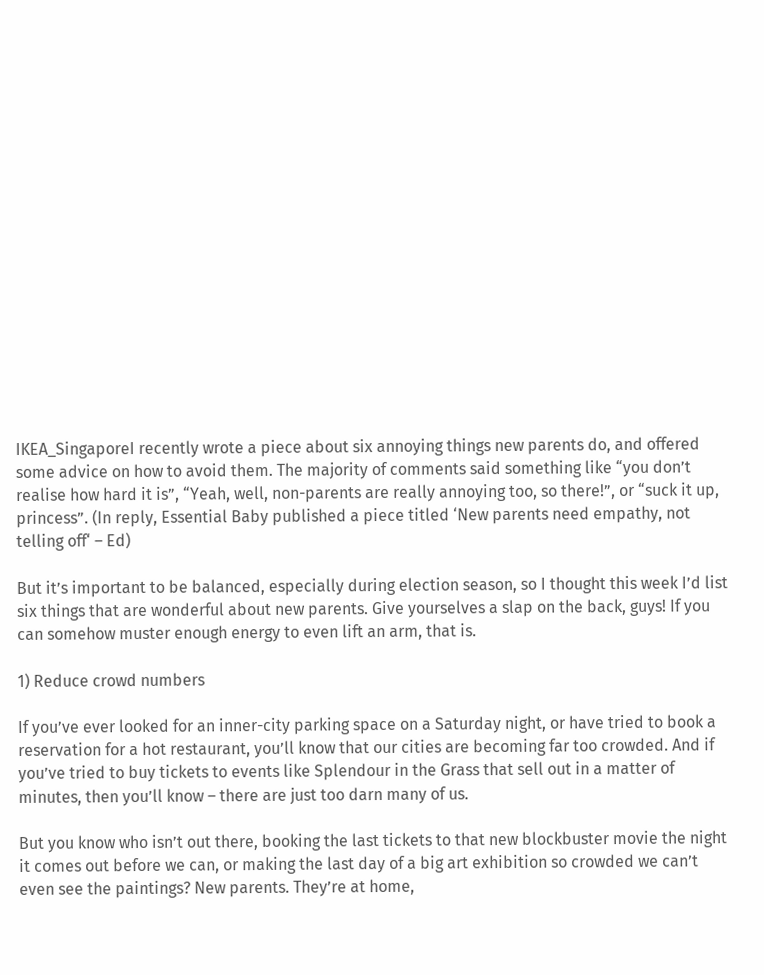IKEA_SingaporeI recently wrote a piece about six annoying things new parents do, and offered some advice on how to avoid them. The majority of comments said something like “you don’t realise how hard it is”, “Yeah, well, non-parents are really annoying too, so there!”, or “suck it up, princess”. (In reply, Essential Baby published a piece titled ‘New parents need empathy, not telling off‘ – Ed)

But it’s important to be balanced, especially during election season, so I thought this week I’d list six things that are wonderful about new parents. Give yourselves a slap on the back, guys! If you can somehow muster enough energy to even lift an arm, that is.

1) Reduce crowd numbers

If you’ve ever looked for an inner-city parking space on a Saturday night, or have tried to book a reservation for a hot restaurant, you’ll know that our cities are becoming far too crowded. And if you’ve tried to buy tickets to events like Splendour in the Grass that sell out in a matter of minutes, then you’ll know – there are just too darn many of us.

But you know who isn’t out there, booking the last tickets to that new blockbuster movie the night it comes out before we can, or making the last day of a big art exhibition so crowded we can’t even see the paintings? New parents. They’re at home,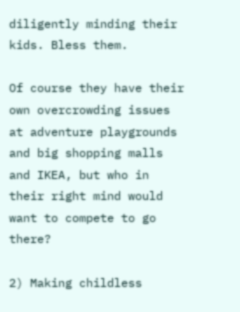diligently minding their kids. Bless them.

Of course they have their own overcrowding issues at adventure playgrounds and big shopping malls and IKEA, but who in their right mind would want to compete to go there?

2) Making childless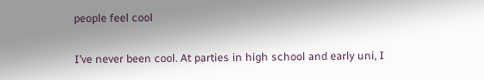people feel cool

I’ve never been cool. At parties in high school and early uni, I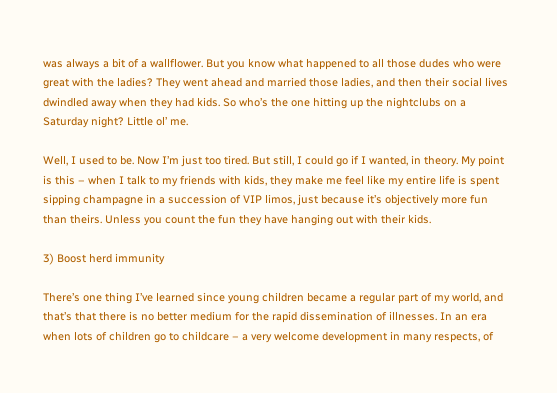was always a bit of a wallflower. But you know what happened to all those dudes who were great with the ladies? They went ahead and married those ladies, and then their social lives dwindled away when they had kids. So who’s the one hitting up the nightclubs on a Saturday night? Little ol’ me.

Well, I used to be. Now I’m just too tired. But still, I could go if I wanted, in theory. My point is this – when I talk to my friends with kids, they make me feel like my entire life is spent sipping champagne in a succession of VIP limos, just because it’s objectively more fun than theirs. Unless you count the fun they have hanging out with their kids.

3) Boost herd immunity

There’s one thing I’ve learned since young children became a regular part of my world, and that’s that there is no better medium for the rapid dissemination of illnesses. In an era when lots of children go to childcare – a very welcome development in many respects, of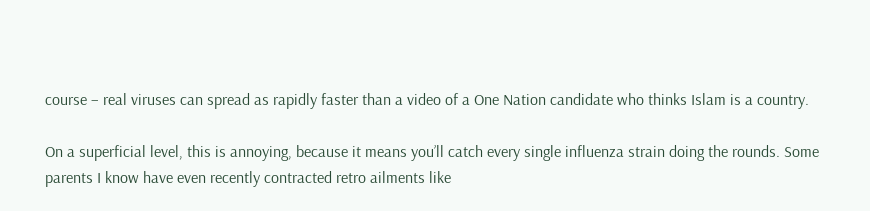course – real viruses can spread as rapidly faster than a video of a One Nation candidate who thinks Islam is a country.

On a superficial level, this is annoying, because it means you’ll catch every single influenza strain doing the rounds. Some parents I know have even recently contracted retro ailments like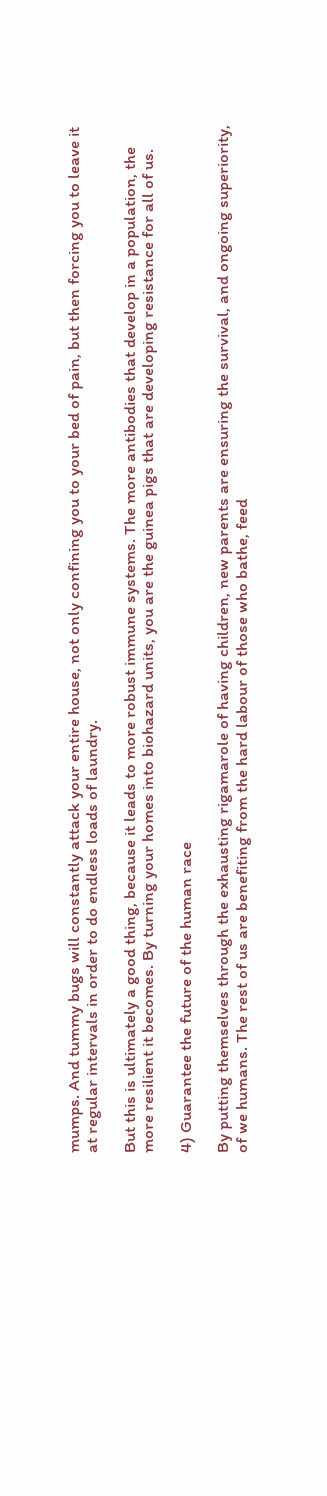mumps. And tummy bugs will constantly attack your entire house, not only confining you to your bed of pain, but then forcing you to leave it at regular intervals in order to do endless loads of laundry.

But this is ultimately a good thing, because it leads to more robust immune systems. The more antibodies that develop in a population, the more resilient it becomes. By turning your homes into biohazard units, you are the guinea pigs that are developing resistance for all of us.

4) Guarantee the future of the human race

By putting themselves through the exhausting rigamarole of having children, new parents are ensuring the survival, and ongoing superiority, of we humans. The rest of us are benefiting from the hard labour of those who bathe, feed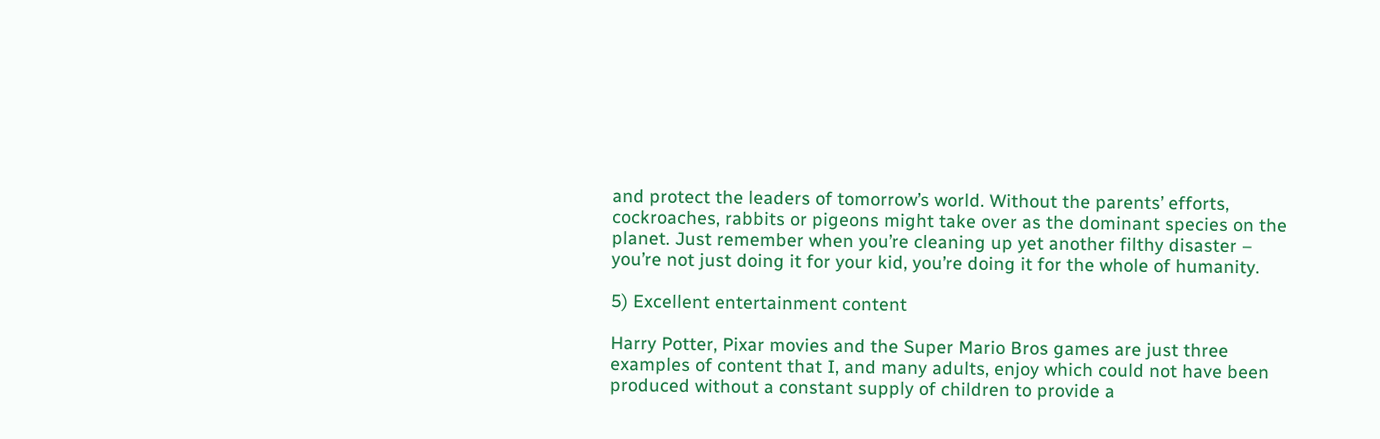and protect the leaders of tomorrow’s world. Without the parents’ efforts, cockroaches, rabbits or pigeons might take over as the dominant species on the planet. Just remember when you’re cleaning up yet another filthy disaster – you’re not just doing it for your kid, you’re doing it for the whole of humanity.

5) Excellent entertainment content

Harry Potter, Pixar movies and the Super Mario Bros games are just three examples of content that I, and many adults, enjoy which could not have been produced without a constant supply of children to provide a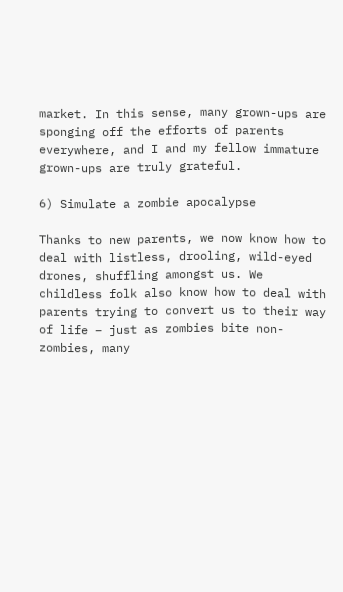market. In this sense, many grown-ups are sponging off the efforts of parents everywhere, and I and my fellow immature grown-ups are truly grateful.

6) Simulate a zombie apocalypse

Thanks to new parents, we now know how to deal with listless, drooling, wild-eyed drones, shuffling amongst us. We childless folk also know how to deal with parents trying to convert us to their way of life – just as zombies bite non-zombies, many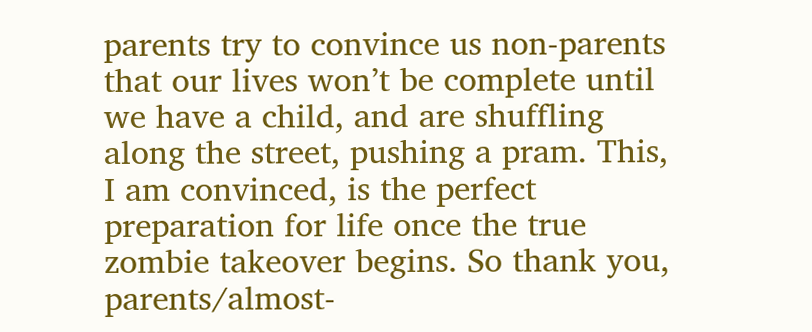parents try to convince us non-parents that our lives won’t be complete until we have a child, and are shuffling along the street, pushing a pram. This, I am convinced, is the perfect preparation for life once the true zombie takeover begins. So thank you, parents/almost-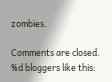zombies.

Comments are closed.
%d bloggers like this: